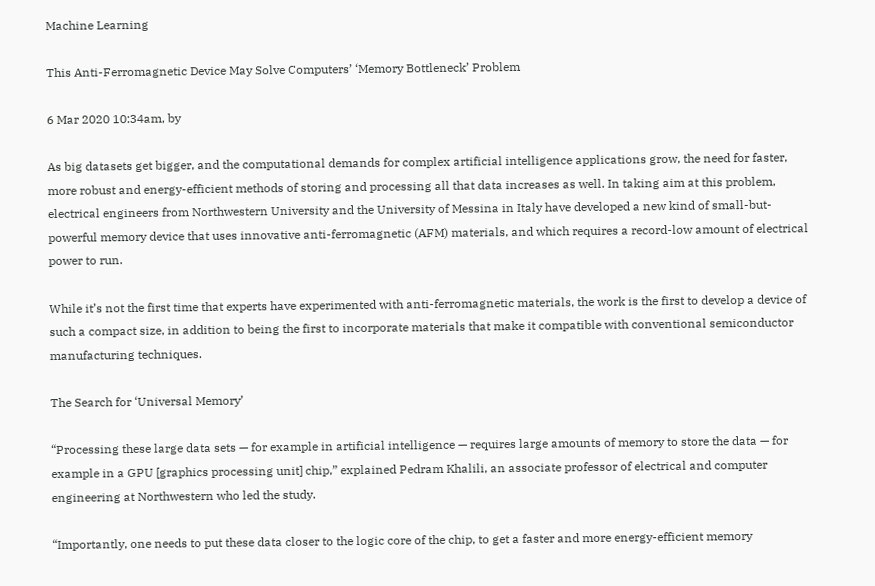Machine Learning

This Anti-Ferromagnetic Device May Solve Computers’ ‘Memory Bottleneck’ Problem

6 Mar 2020 10:34am, by

As big datasets get bigger, and the computational demands for complex artificial intelligence applications grow, the need for faster, more robust and energy-efficient methods of storing and processing all that data increases as well. In taking aim at this problem, electrical engineers from Northwestern University and the University of Messina in Italy have developed a new kind of small-but-powerful memory device that uses innovative anti-ferromagnetic (AFM) materials, and which requires a record-low amount of electrical power to run.

While it’s not the first time that experts have experimented with anti-ferromagnetic materials, the work is the first to develop a device of such a compact size, in addition to being the first to incorporate materials that make it compatible with conventional semiconductor manufacturing techniques.

The Search for ‘Universal Memory’

“Processing these large data sets — for example in artificial intelligence — requires large amounts of memory to store the data — for example in a GPU [graphics processing unit] chip,” explained Pedram Khalili, an associate professor of electrical and computer engineering at Northwestern who led the study.

“Importantly, one needs to put these data closer to the logic core of the chip, to get a faster and more energy-efficient memory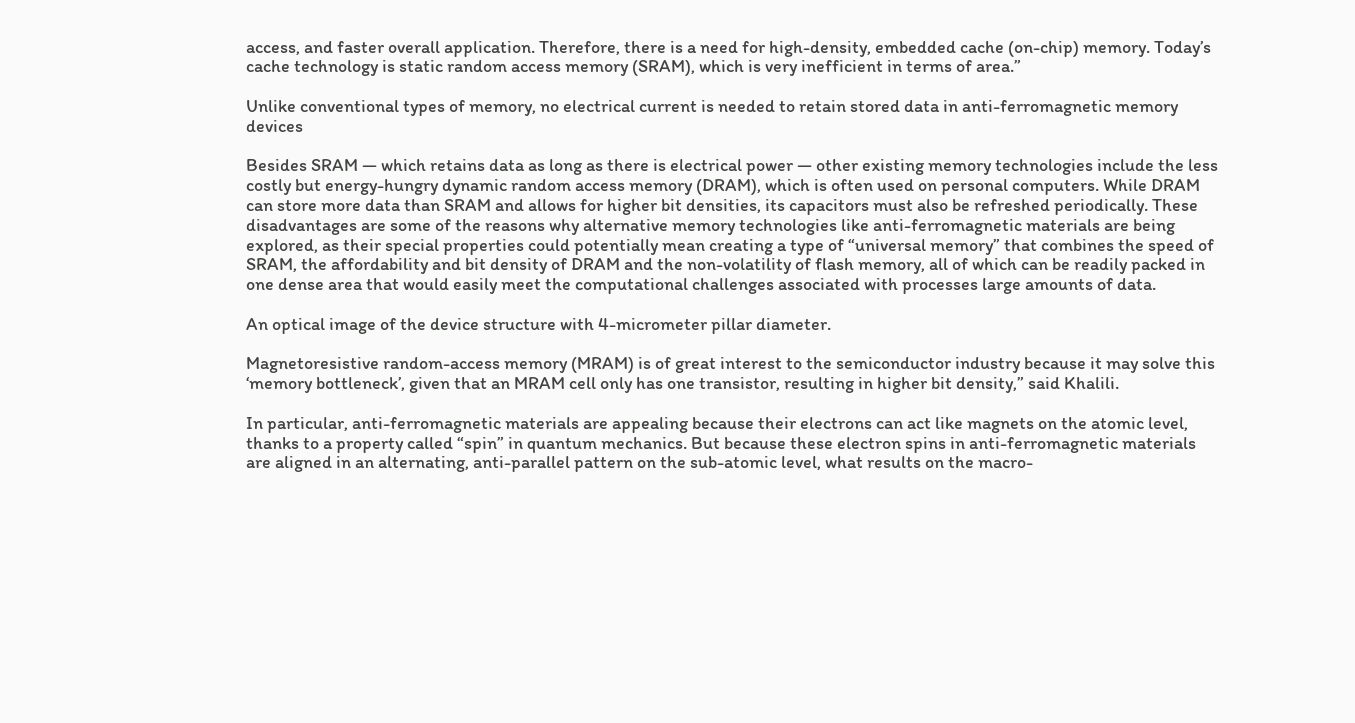access, and faster overall application. Therefore, there is a need for high-density, embedded cache (on-chip) memory. Today’s cache technology is static random access memory (SRAM), which is very inefficient in terms of area.”

Unlike conventional types of memory, no electrical current is needed to retain stored data in anti-ferromagnetic memory devices

Besides SRAM — which retains data as long as there is electrical power — other existing memory technologies include the less costly but energy-hungry dynamic random access memory (DRAM), which is often used on personal computers. While DRAM can store more data than SRAM and allows for higher bit densities, its capacitors must also be refreshed periodically. These disadvantages are some of the reasons why alternative memory technologies like anti-ferromagnetic materials are being explored, as their special properties could potentially mean creating a type of “universal memory” that combines the speed of SRAM, the affordability and bit density of DRAM and the non-volatility of flash memory, all of which can be readily packed in one dense area that would easily meet the computational challenges associated with processes large amounts of data.

An optical image of the device structure with 4-micrometer pillar diameter.

Magnetoresistive random-access memory (MRAM) is of great interest to the semiconductor industry because it may solve this ‘memory bottleneck’, given that an MRAM cell only has one transistor, resulting in higher bit density,” said Khalili.

In particular, anti-ferromagnetic materials are appealing because their electrons can act like magnets on the atomic level, thanks to a property called “spin” in quantum mechanics. But because these electron spins in anti-ferromagnetic materials are aligned in an alternating, anti-parallel pattern on the sub-atomic level, what results on the macro-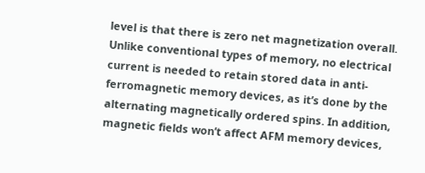level is that there is zero net magnetization overall. Unlike conventional types of memory, no electrical current is needed to retain stored data in anti-ferromagnetic memory devices, as it’s done by the alternating magnetically ordered spins. In addition, magnetic fields won’t affect AFM memory devices,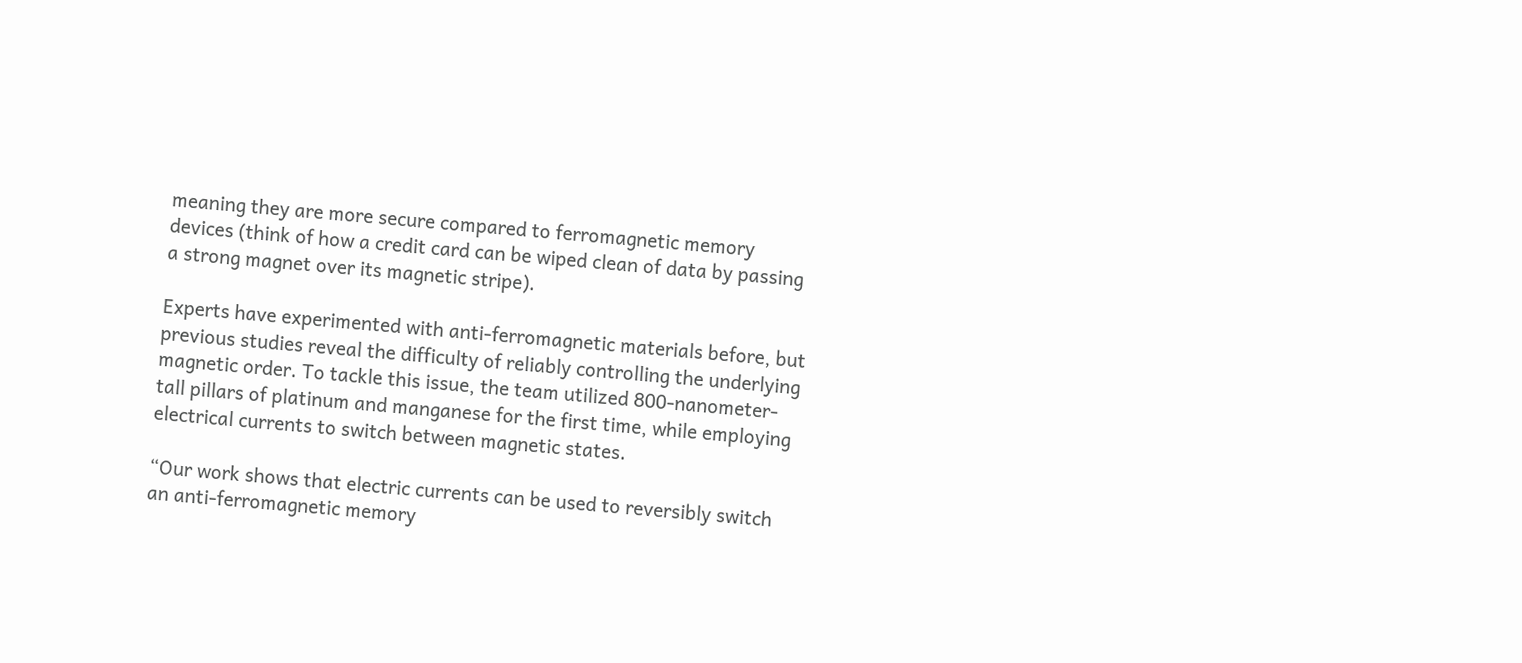meaning they are more secure compared to ferromagnetic memory devices (think of how a credit card can be wiped clean of data by passing a strong magnet over its magnetic stripe).

Experts have experimented with anti-ferromagnetic materials before, but previous studies reveal the difficulty of reliably controlling the underlying magnetic order. To tackle this issue, the team utilized 800-nanometer-tall pillars of platinum and manganese for the first time, while employing electrical currents to switch between magnetic states.

“Our work shows that electric currents can be used to reversibly switch an anti-ferromagnetic memory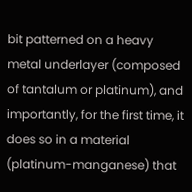bit patterned on a heavy metal underlayer (composed of tantalum or platinum), and importantly, for the first time, it does so in a material (platinum-manganese) that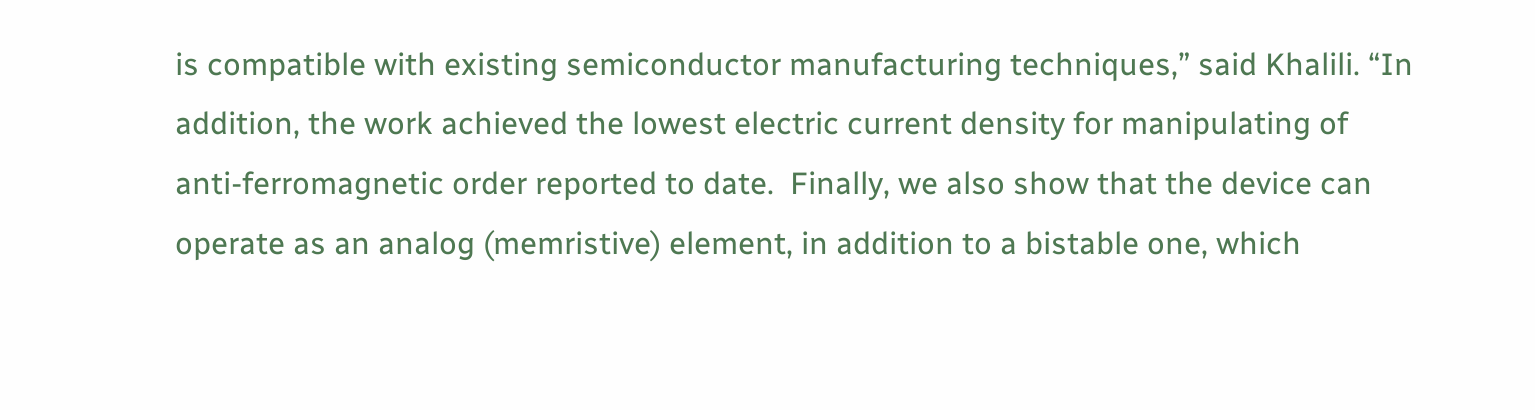is compatible with existing semiconductor manufacturing techniques,” said Khalili. “In addition, the work achieved the lowest electric current density for manipulating of anti-ferromagnetic order reported to date.  Finally, we also show that the device can operate as an analog (memristive) element, in addition to a bistable one, which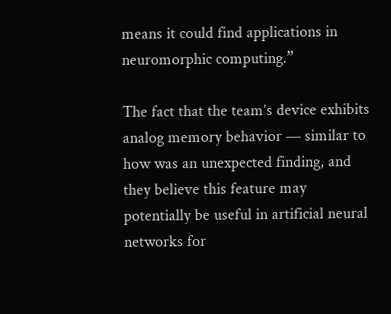means it could find applications in neuromorphic computing.”

The fact that the team’s device exhibits analog memory behavior — similar to how was an unexpected finding, and they believe this feature may potentially be useful in artificial neural networks for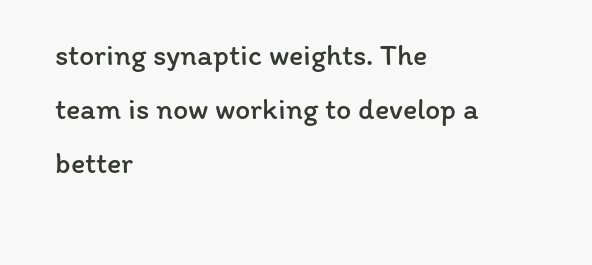storing synaptic weights. The team is now working to develop a better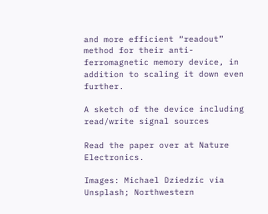and more efficient “readout” method for their anti-ferromagnetic memory device, in addition to scaling it down even further.

A sketch of the device including read/write signal sources

Read the paper over at Nature Electronics.

Images: Michael Dziedzic via Unsplash; Northwestern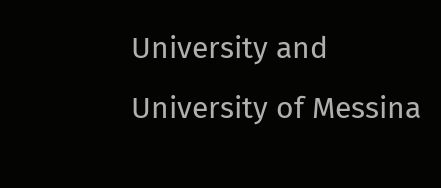University and University of Messina